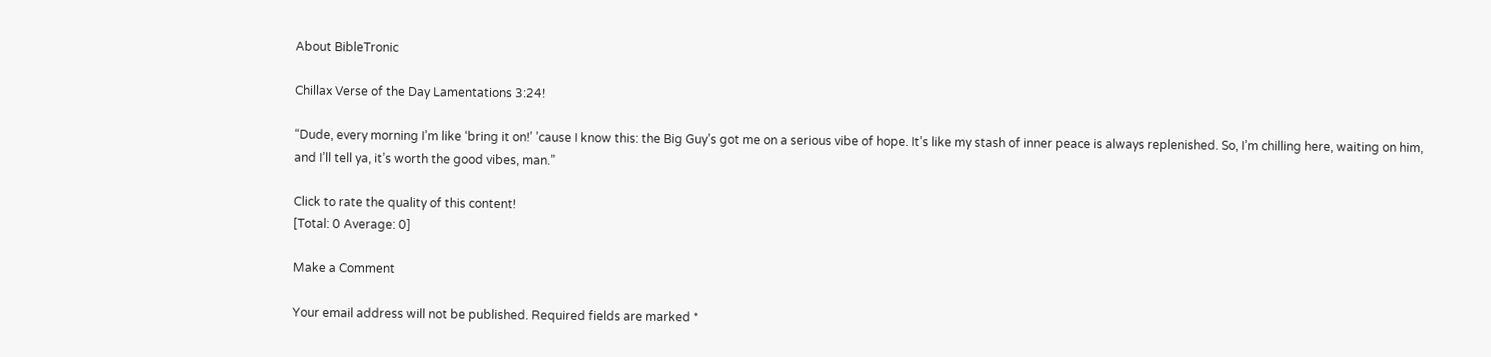About BibleTronic

Chillax Verse of the Day Lamentations 3:24!

“Dude, every morning I’m like ‘bring it on!’ ’cause I know this: the Big Guy’s got me on a serious vibe of hope. It’s like my stash of inner peace is always replenished. So, I’m chilling here, waiting on him, and I’ll tell ya, it’s worth the good vibes, man.”

Click to rate the quality of this content!
[Total: 0 Average: 0]

Make a Comment

Your email address will not be published. Required fields are marked *